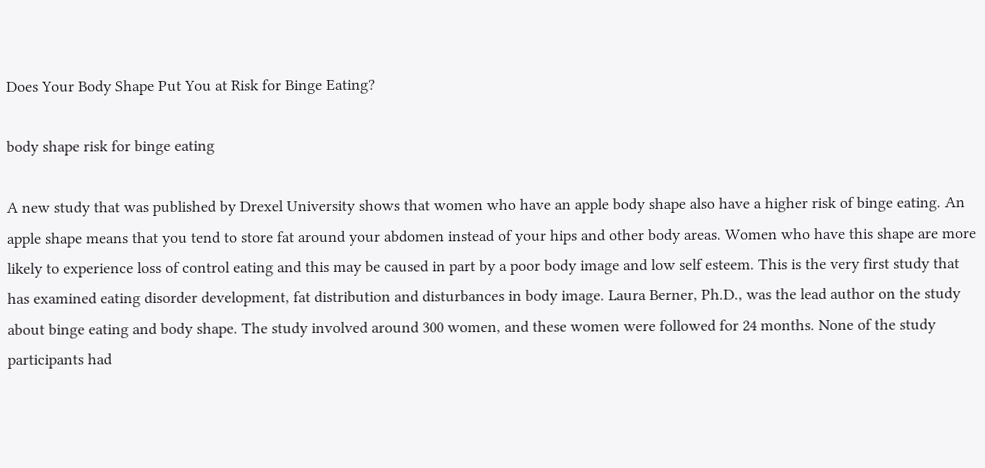Does Your Body Shape Put You at Risk for Binge Eating?

body shape risk for binge eating

A new study that was published by Drexel University shows that women who have an apple body shape also have a higher risk of binge eating. An apple shape means that you tend to store fat around your abdomen instead of your hips and other body areas. Women who have this shape are more likely to experience loss of control eating and this may be caused in part by a poor body image and low self esteem. This is the very first study that has examined eating disorder development, fat distribution and disturbances in body image. Laura Berner, Ph.D., was the lead author on the study about binge eating and body shape. The study involved around 300 women, and these women were followed for 24 months. None of the study participants had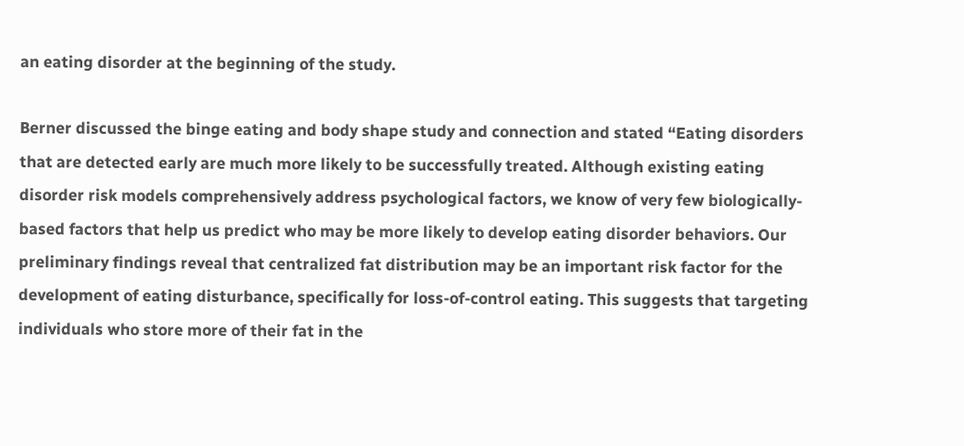an eating disorder at the beginning of the study.

Berner discussed the binge eating and body shape study and connection and stated “Eating disorders that are detected early are much more likely to be successfully treated. Although existing eating disorder risk models comprehensively address psychological factors, we know of very few biologically-based factors that help us predict who may be more likely to develop eating disorder behaviors. Our preliminary findings reveal that centralized fat distribution may be an important risk factor for the development of eating disturbance, specifically for loss-of-control eating. This suggests that targeting individuals who store more of their fat in the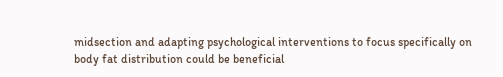midsection and adapting psychological interventions to focus specifically on body fat distribution could be beneficial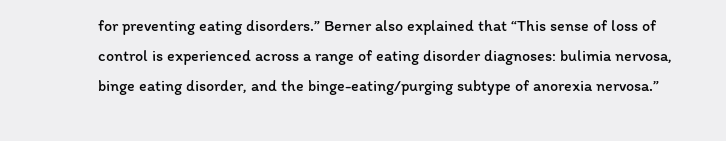for preventing eating disorders.” Berner also explained that “This sense of loss of control is experienced across a range of eating disorder diagnoses: bulimia nervosa, binge eating disorder, and the binge-eating/purging subtype of anorexia nervosa.”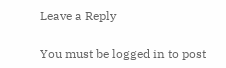Leave a Reply

You must be logged in to post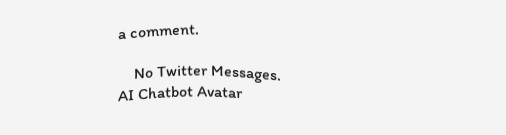a comment.

    No Twitter Messages.
AI Chatbot Avatar